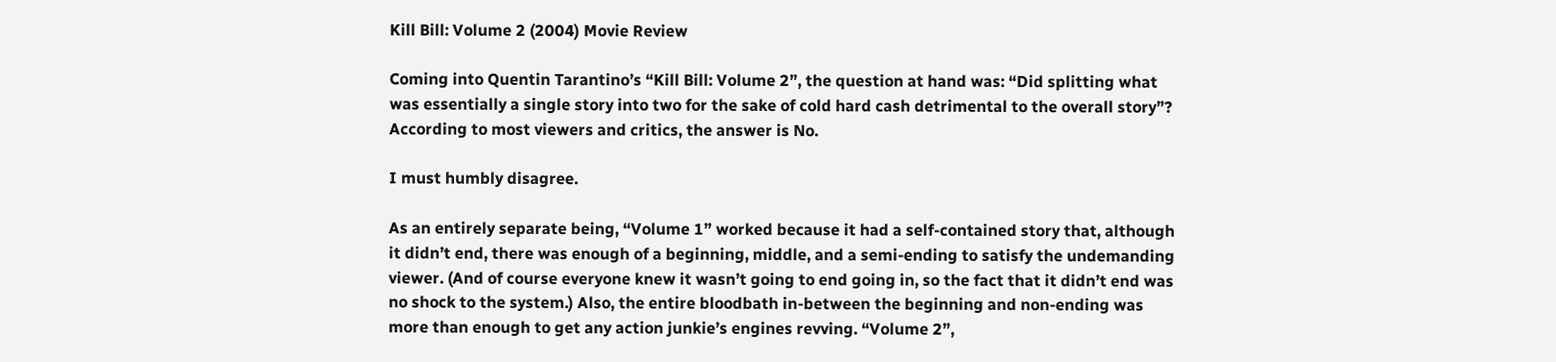Kill Bill: Volume 2 (2004) Movie Review

Coming into Quentin Tarantino’s “Kill Bill: Volume 2”, the question at hand was: “Did splitting what was essentially a single story into two for the sake of cold hard cash detrimental to the overall story”? According to most viewers and critics, the answer is No.

I must humbly disagree.

As an entirely separate being, “Volume 1” worked because it had a self-contained story that, although it didn’t end, there was enough of a beginning, middle, and a semi-ending to satisfy the undemanding viewer. (And of course everyone knew it wasn’t going to end going in, so the fact that it didn’t end was no shock to the system.) Also, the entire bloodbath in-between the beginning and non-ending was more than enough to get any action junkie’s engines revving. “Volume 2”,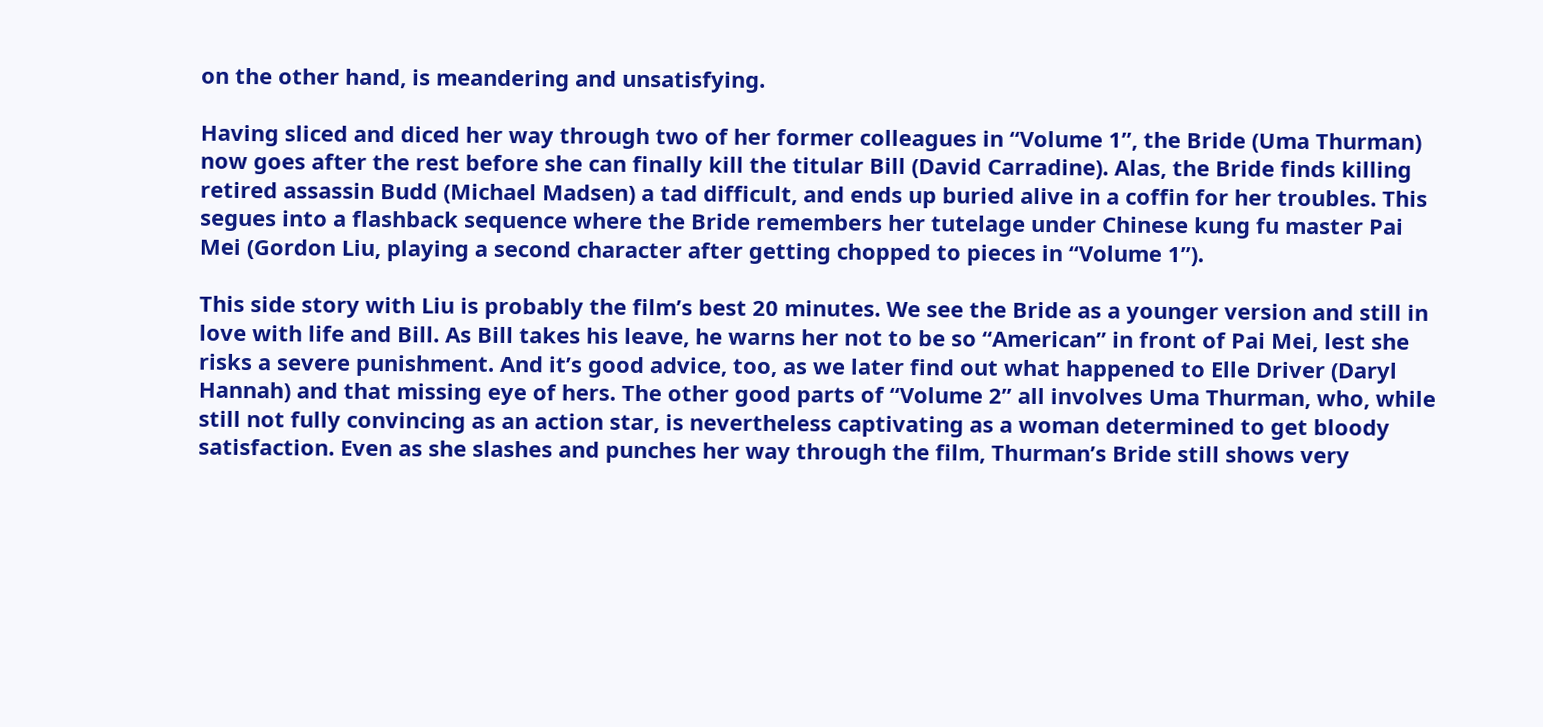on the other hand, is meandering and unsatisfying.

Having sliced and diced her way through two of her former colleagues in “Volume 1”, the Bride (Uma Thurman) now goes after the rest before she can finally kill the titular Bill (David Carradine). Alas, the Bride finds killing retired assassin Budd (Michael Madsen) a tad difficult, and ends up buried alive in a coffin for her troubles. This segues into a flashback sequence where the Bride remembers her tutelage under Chinese kung fu master Pai Mei (Gordon Liu, playing a second character after getting chopped to pieces in “Volume 1”).

This side story with Liu is probably the film’s best 20 minutes. We see the Bride as a younger version and still in love with life and Bill. As Bill takes his leave, he warns her not to be so “American” in front of Pai Mei, lest she risks a severe punishment. And it’s good advice, too, as we later find out what happened to Elle Driver (Daryl Hannah) and that missing eye of hers. The other good parts of “Volume 2” all involves Uma Thurman, who, while still not fully convincing as an action star, is nevertheless captivating as a woman determined to get bloody satisfaction. Even as she slashes and punches her way through the film, Thurman’s Bride still shows very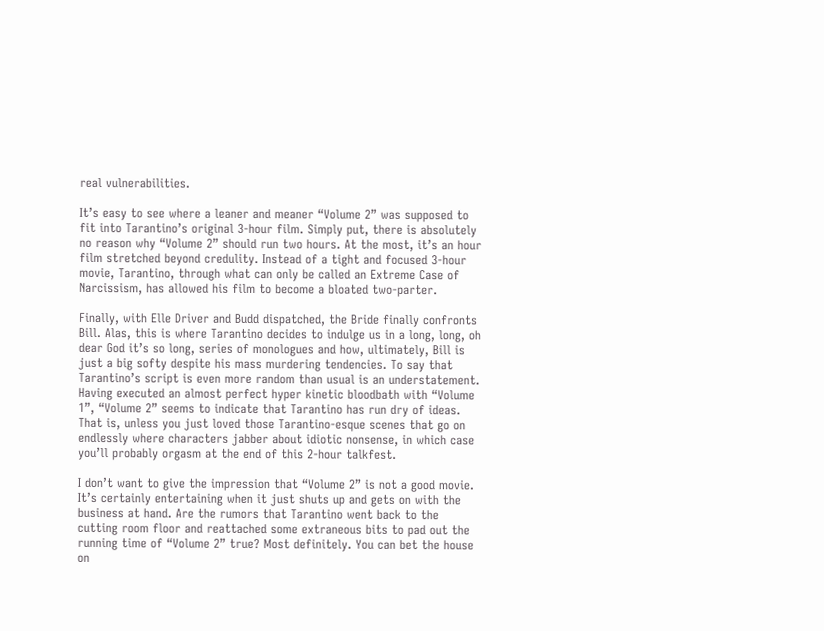real vulnerabilities.

It’s easy to see where a leaner and meaner “Volume 2” was supposed to fit into Tarantino’s original 3-hour film. Simply put, there is absolutely no reason why “Volume 2” should run two hours. At the most, it’s an hour film stretched beyond credulity. Instead of a tight and focused 3-hour movie, Tarantino, through what can only be called an Extreme Case of Narcissism, has allowed his film to become a bloated two-parter.

Finally, with Elle Driver and Budd dispatched, the Bride finally confronts Bill. Alas, this is where Tarantino decides to indulge us in a long, long, oh dear God it’s so long, series of monologues and how, ultimately, Bill is just a big softy despite his mass murdering tendencies. To say that Tarantino’s script is even more random than usual is an understatement. Having executed an almost perfect hyper kinetic bloodbath with “Volume 1”, “Volume 2” seems to indicate that Tarantino has run dry of ideas. That is, unless you just loved those Tarantino-esque scenes that go on endlessly where characters jabber about idiotic nonsense, in which case you’ll probably orgasm at the end of this 2-hour talkfest.

I don’t want to give the impression that “Volume 2” is not a good movie. It’s certainly entertaining when it just shuts up and gets on with the business at hand. Are the rumors that Tarantino went back to the cutting room floor and reattached some extraneous bits to pad out the running time of “Volume 2” true? Most definitely. You can bet the house on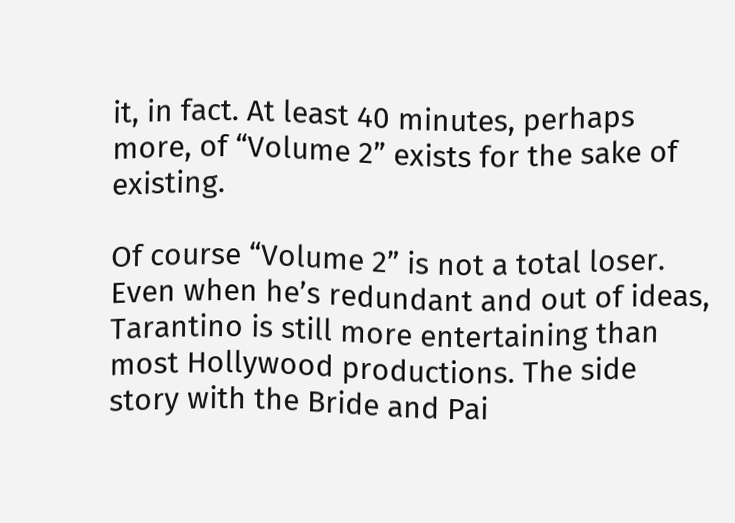it, in fact. At least 40 minutes, perhaps more, of “Volume 2” exists for the sake of existing.

Of course “Volume 2” is not a total loser. Even when he’s redundant and out of ideas, Tarantino is still more entertaining than most Hollywood productions. The side story with the Bride and Pai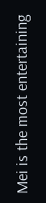Mei is the most entertaining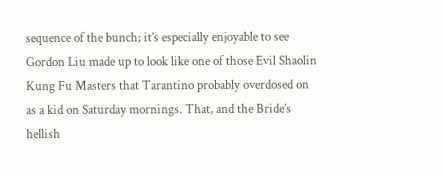sequence of the bunch; it’s especially enjoyable to see Gordon Liu made up to look like one of those Evil Shaolin Kung Fu Masters that Tarantino probably overdosed on as a kid on Saturday mornings. That, and the Bride’s hellish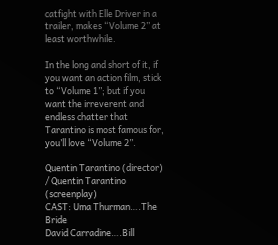catfight with Elle Driver in a trailer, makes “Volume 2” at least worthwhile.

In the long and short of it, if you want an action film, stick to “Volume 1”; but if you want the irreverent and endless chatter that Tarantino is most famous for, you’ll love “Volume 2”.

Quentin Tarantino (director) / Quentin Tarantino (screenplay)
CAST: Uma Thurman….The Bride
David Carradine….Bill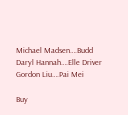Michael Madsen….Budd
Daryl Hannah….Elle Driver
Gordon Liu….Pai Mei

Buy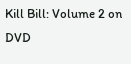Kill Bill: Volume 2 on DVD